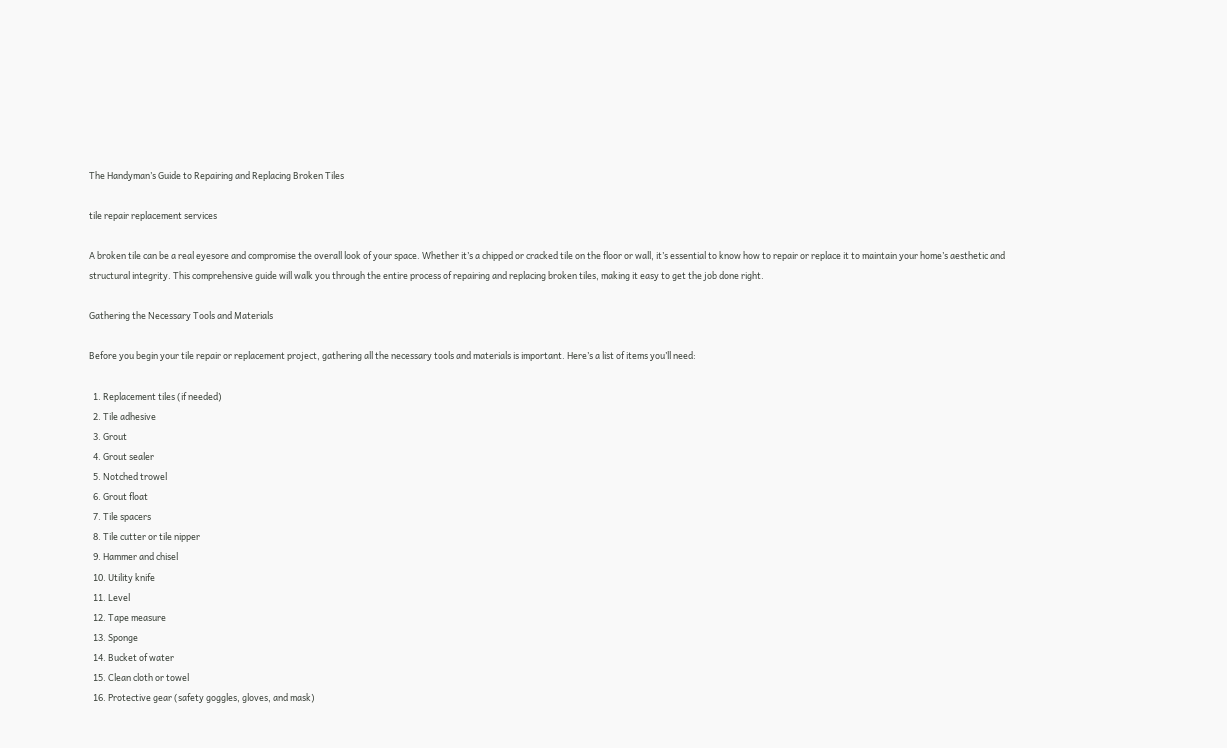The Handyman’s Guide to Repairing and Replacing Broken Tiles

tile repair replacement services

A broken tile can be a real eyesore and compromise the overall look of your space. Whether it’s a chipped or cracked tile on the floor or wall, it’s essential to know how to repair or replace it to maintain your home’s aesthetic and structural integrity. This comprehensive guide will walk you through the entire process of repairing and replacing broken tiles, making it easy to get the job done right.

Gathering the Necessary Tools and Materials

Before you begin your tile repair or replacement project, gathering all the necessary tools and materials is important. Here’s a list of items you’ll need:

  1. Replacement tiles (if needed)
  2. Tile adhesive
  3. Grout
  4. Grout sealer
  5. Notched trowel
  6. Grout float
  7. Tile spacers
  8. Tile cutter or tile nipper
  9. Hammer and chisel
  10. Utility knife
  11. Level
  12. Tape measure
  13. Sponge
  14. Bucket of water
  15. Clean cloth or towel
  16. Protective gear (safety goggles, gloves, and mask)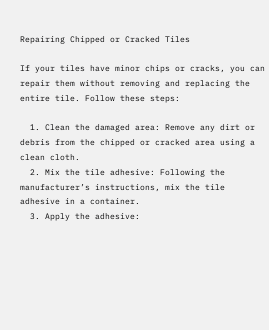Repairing Chipped or Cracked Tiles

If your tiles have minor chips or cracks, you can repair them without removing and replacing the entire tile. Follow these steps:

  1. Clean the damaged area: Remove any dirt or debris from the chipped or cracked area using a clean cloth.
  2. Mix the tile adhesive: Following the manufacturer’s instructions, mix the tile adhesive in a container.
  3. Apply the adhesive: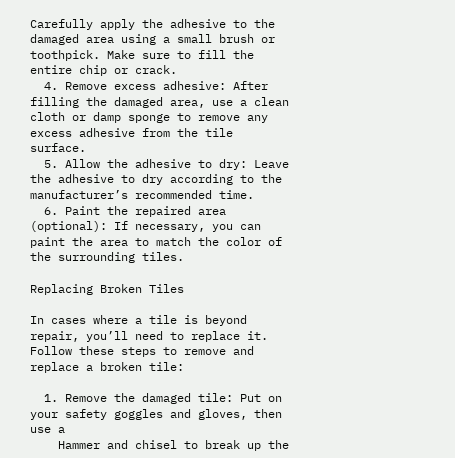Carefully apply the adhesive to the damaged area using a small brush or toothpick. Make sure to fill the entire chip or crack.
  4. Remove excess adhesive: After filling the damaged area, use a clean cloth or damp sponge to remove any excess adhesive from the tile surface.
  5. Allow the adhesive to dry: Leave the adhesive to dry according to the manufacturer’s recommended time.
  6. Paint the repaired area (optional): If necessary, you can paint the area to match the color of the surrounding tiles.

Replacing Broken Tiles

In cases where a tile is beyond repair, you’ll need to replace it. Follow these steps to remove and replace a broken tile:

  1. Remove the damaged tile: Put on your safety goggles and gloves, then use a
    Hammer and chisel to break up the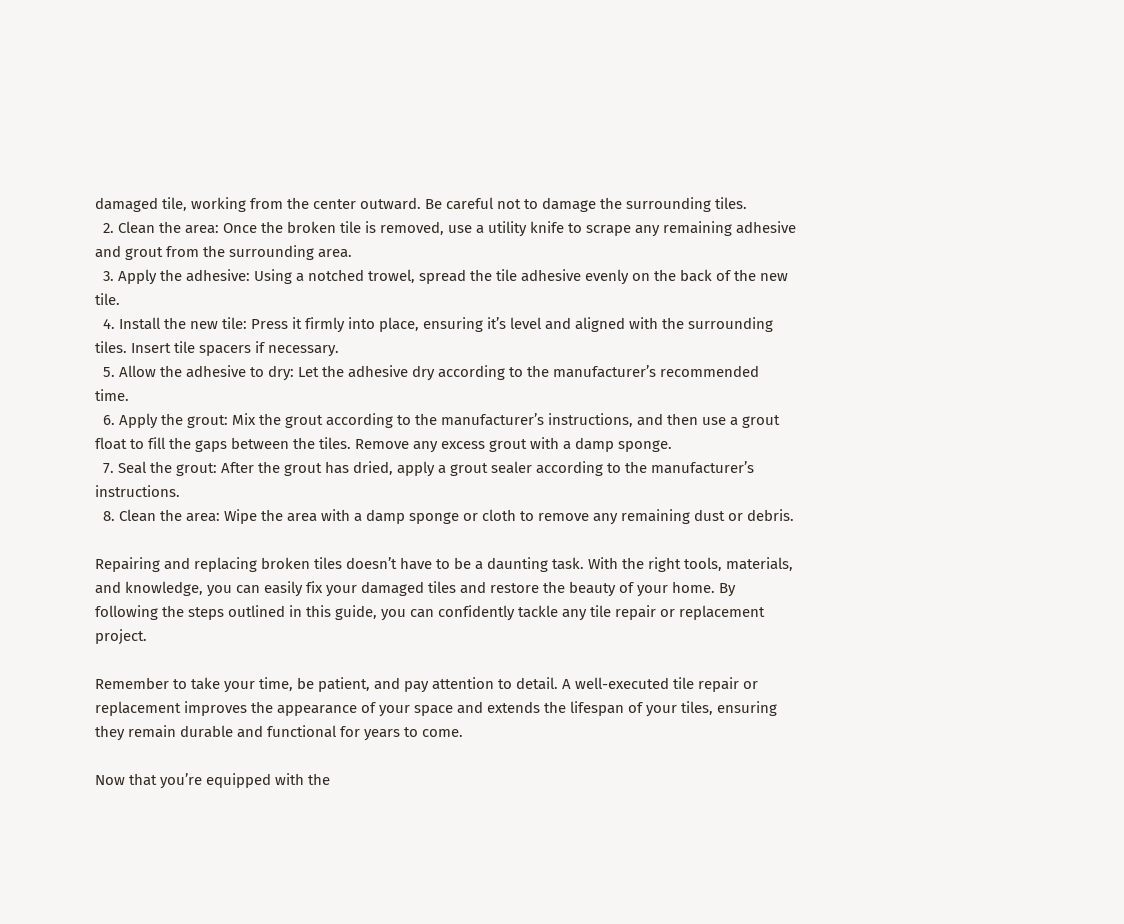damaged tile, working from the center outward. Be careful not to damage the surrounding tiles.
  2. Clean the area: Once the broken tile is removed, use a utility knife to scrape any remaining adhesive and grout from the surrounding area.
  3. Apply the adhesive: Using a notched trowel, spread the tile adhesive evenly on the back of the new tile.
  4. Install the new tile: Press it firmly into place, ensuring it’s level and aligned with the surrounding tiles. Insert tile spacers if necessary.
  5. Allow the adhesive to dry: Let the adhesive dry according to the manufacturer’s recommended time.
  6. Apply the grout: Mix the grout according to the manufacturer’s instructions, and then use a grout float to fill the gaps between the tiles. Remove any excess grout with a damp sponge.
  7. Seal the grout: After the grout has dried, apply a grout sealer according to the manufacturer’s instructions.
  8. Clean the area: Wipe the area with a damp sponge or cloth to remove any remaining dust or debris.

Repairing and replacing broken tiles doesn’t have to be a daunting task. With the right tools, materials, and knowledge, you can easily fix your damaged tiles and restore the beauty of your home. By following the steps outlined in this guide, you can confidently tackle any tile repair or replacement project.

Remember to take your time, be patient, and pay attention to detail. A well-executed tile repair or replacement improves the appearance of your space and extends the lifespan of your tiles, ensuring they remain durable and functional for years to come.

Now that you’re equipped with the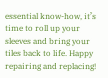essential know-how, it’s time to roll up your sleeves and bring your tiles back to life. Happy repairing and replacing!